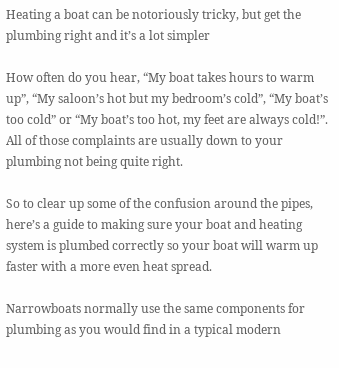Heating a boat can be notoriously tricky, but get the plumbing right and it’s a lot simpler

How often do you hear, “My boat takes hours to warm up”, “My saloon’s hot but my bedroom’s cold”, “My boat’s too cold” or “My boat’s too hot, my feet are always cold!”. All of those complaints are usually down to your plumbing not being quite right.

So to clear up some of the confusion around the pipes, here’s a guide to making sure your boat and heating system is plumbed correctly so your boat will warm up faster with a more even heat spread.

Narrowboats normally use the same components for plumbing as you would find in a typical modern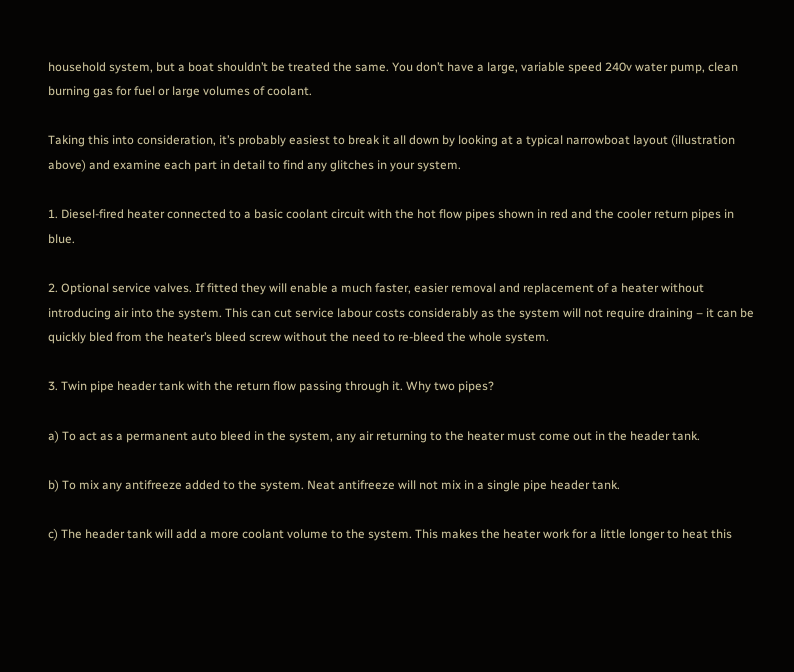household system, but a boat shouldn’t be treated the same. You don’t have a large, variable speed 240v water pump, clean burning gas for fuel or large volumes of coolant.

Taking this into consideration, it’s probably easiest to break it all down by looking at a typical narrowboat layout (illustration above) and examine each part in detail to find any glitches in your system.

1. Diesel-fired heater connected to a basic coolant circuit with the hot flow pipes shown in red and the cooler return pipes in blue.

2. Optional service valves. If fitted they will enable a much faster, easier removal and replacement of a heater without introducing air into the system. This can cut service labour costs considerably as the system will not require draining – it can be quickly bled from the heater’s bleed screw without the need to re-bleed the whole system.

3. Twin pipe header tank with the return flow passing through it. Why two pipes?

a) To act as a permanent auto bleed in the system, any air returning to the heater must come out in the header tank.

b) To mix any antifreeze added to the system. Neat antifreeze will not mix in a single pipe header tank.

c) The header tank will add a more coolant volume to the system. This makes the heater work for a little longer to heat this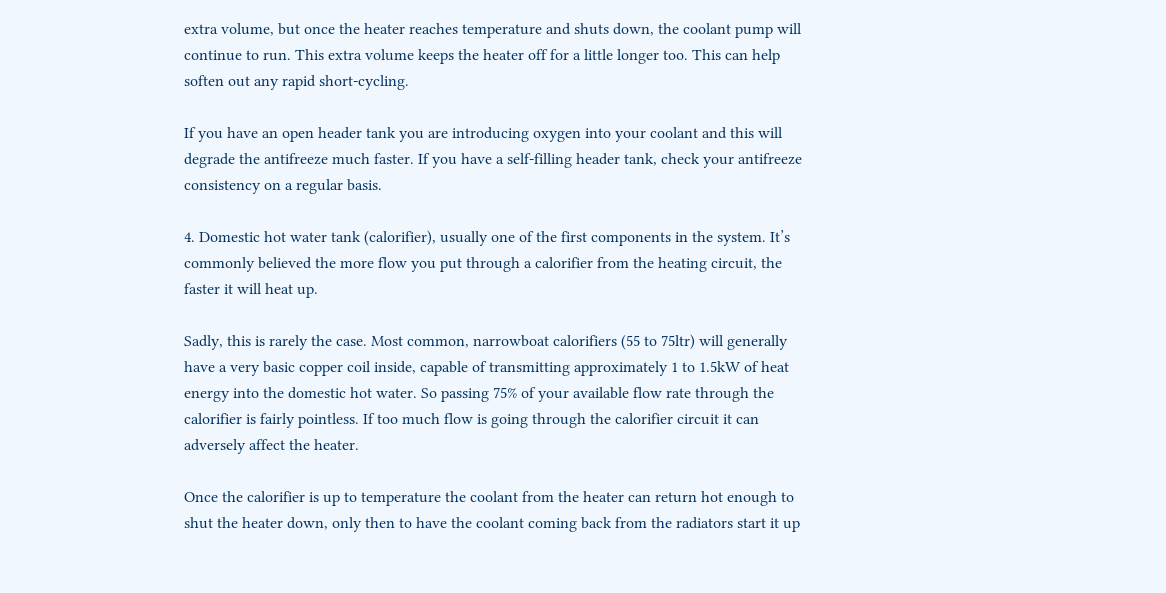extra volume, but once the heater reaches temperature and shuts down, the coolant pump will continue to run. This extra volume keeps the heater off for a little longer too. This can help soften out any rapid short-cycling.

If you have an open header tank you are introducing oxygen into your coolant and this will degrade the antifreeze much faster. If you have a self-filling header tank, check your antifreeze consistency on a regular basis.

4. Domestic hot water tank (calorifier), usually one of the first components in the system. It’s commonly believed the more flow you put through a calorifier from the heating circuit, the faster it will heat up.

Sadly, this is rarely the case. Most common, narrowboat calorifiers (55 to 75ltr) will generally have a very basic copper coil inside, capable of transmitting approximately 1 to 1.5kW of heat energy into the domestic hot water. So passing 75% of your available flow rate through the calorifier is fairly pointless. If too much flow is going through the calorifier circuit it can adversely affect the heater.

Once the calorifier is up to temperature the coolant from the heater can return hot enough to shut the heater down, only then to have the coolant coming back from the radiators start it up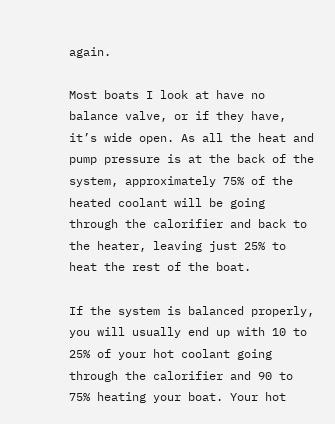again.

Most boats I look at have no balance valve, or if they have, it’s wide open. As all the heat and pump pressure is at the back of the system, approximately 75% of the heated coolant will be going through the calorifier and back to the heater, leaving just 25% to heat the rest of the boat.

If the system is balanced properly, you will usually end up with 10 to 25% of your hot coolant going through the calorifier and 90 to 75% heating your boat. Your hot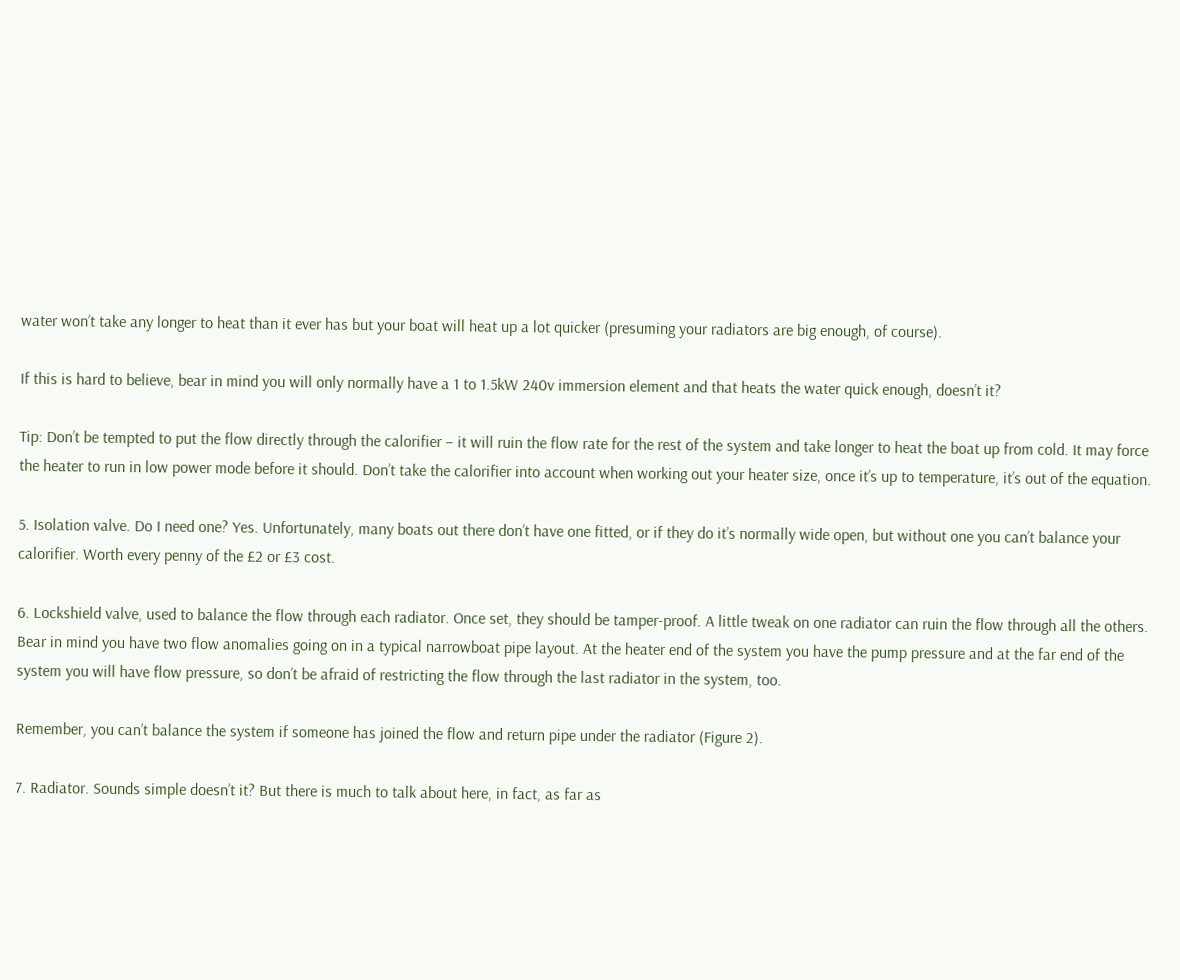water won’t take any longer to heat than it ever has but your boat will heat up a lot quicker (presuming your radiators are big enough, of course).

If this is hard to believe, bear in mind you will only normally have a 1 to 1.5kW 240v immersion element and that heats the water quick enough, doesn’t it?

Tip: Don’t be tempted to put the flow directly through the calorifier – it will ruin the flow rate for the rest of the system and take longer to heat the boat up from cold. It may force the heater to run in low power mode before it should. Don’t take the calorifier into account when working out your heater size, once it’s up to temperature, it’s out of the equation.

5. Isolation valve. Do I need one? Yes. Unfortunately, many boats out there don’t have one fitted, or if they do it’s normally wide open, but without one you can’t balance your calorifier. Worth every penny of the £2 or £3 cost.

6. Lockshield valve, used to balance the flow through each radiator. Once set, they should be tamper-proof. A little tweak on one radiator can ruin the flow through all the others. Bear in mind you have two flow anomalies going on in a typical narrowboat pipe layout. At the heater end of the system you have the pump pressure and at the far end of the system you will have flow pressure, so don’t be afraid of restricting the flow through the last radiator in the system, too.

Remember, you can’t balance the system if someone has joined the flow and return pipe under the radiator (Figure 2).

7. Radiator. Sounds simple doesn’t it? But there is much to talk about here, in fact, as far as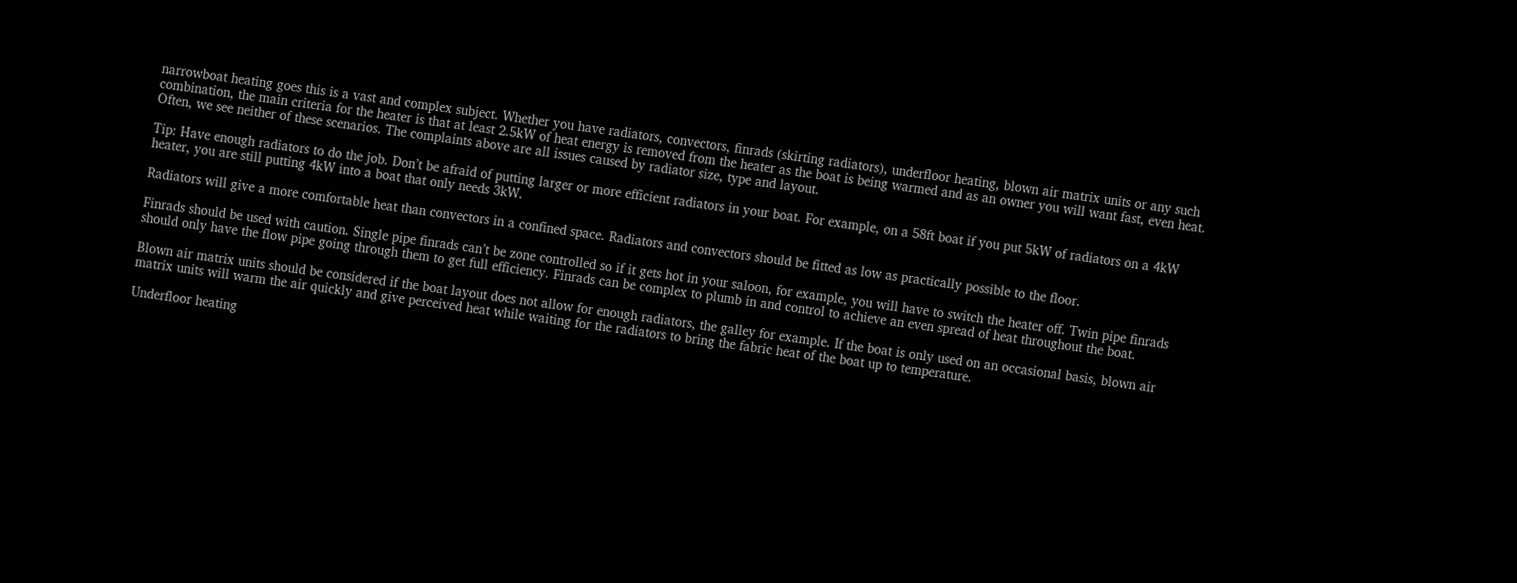narrowboat heating goes this is a vast and complex subject. Whether you have radiators, convectors, finrads (skirting radiators), underfloor heating, blown air matrix units or any such combination, the main criteria for the heater is that at least 2.5kW of heat energy is removed from the heater as the boat is being warmed and as an owner you will want fast, even heat. Often, we see neither of these scenarios. The complaints above are all issues caused by radiator size, type and layout.

Tip: Have enough radiators to do the job. Don’t be afraid of putting larger or more efficient radiators in your boat. For example, on a 58ft boat if you put 5kW of radiators on a 4kW heater, you are still putting 4kW into a boat that only needs 3kW.

Radiators will give a more comfortable heat than convectors in a confined space. Radiators and convectors should be fitted as low as practically possible to the floor.

Finrads should be used with caution. Single pipe finrads can’t be zone controlled so if it gets hot in your saloon, for example, you will have to switch the heater off. Twin pipe finrads should only have the flow pipe going through them to get full efficiency. Finrads can be complex to plumb in and control to achieve an even spread of heat throughout the boat.

Blown air matrix units should be considered if the boat layout does not allow for enough radiators, the galley for example. If the boat is only used on an occasional basis, blown air matrix units will warm the air quickly and give perceived heat while waiting for the radiators to bring the fabric heat of the boat up to temperature.

Underfloor heating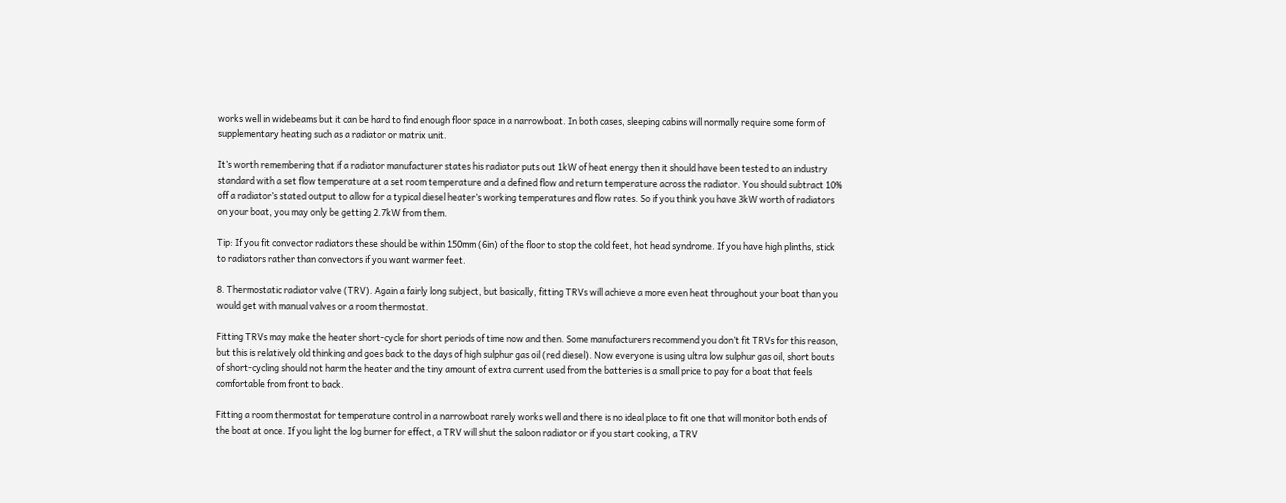works well in widebeams but it can be hard to find enough floor space in a narrowboat. In both cases, sleeping cabins will normally require some form of supplementary heating such as a radiator or matrix unit.

It’s worth remembering that if a radiator manufacturer states his radiator puts out 1kW of heat energy then it should have been tested to an industry standard with a set flow temperature at a set room temperature and a defined flow and return temperature across the radiator. You should subtract 10% off a radiator’s stated output to allow for a typical diesel heater’s working temperatures and flow rates. So if you think you have 3kW worth of radiators on your boat, you may only be getting 2.7kW from them.

Tip: If you fit convector radiators these should be within 150mm (6in) of the floor to stop the cold feet, hot head syndrome. If you have high plinths, stick to radiators rather than convectors if you want warmer feet.

8. Thermostatic radiator valve (TRV). Again a fairly long subject, but basically, fitting TRVs will achieve a more even heat throughout your boat than you would get with manual valves or a room thermostat.

Fitting TRVs may make the heater short-cycle for short periods of time now and then. Some manufacturers recommend you don’t fit TRVs for this reason, but this is relatively old thinking and goes back to the days of high sulphur gas oil (red diesel). Now everyone is using ultra low sulphur gas oil, short bouts of short-cycling should not harm the heater and the tiny amount of extra current used from the batteries is a small price to pay for a boat that feels comfortable from front to back.

Fitting a room thermostat for temperature control in a narrowboat rarely works well and there is no ideal place to fit one that will monitor both ends of the boat at once. If you light the log burner for effect, a TRV will shut the saloon radiator or if you start cooking, a TRV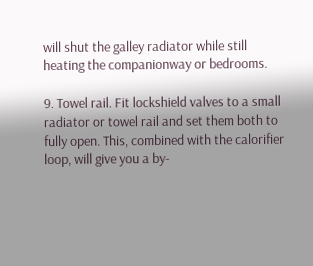will shut the galley radiator while still heating the companionway or bedrooms.

9. Towel rail. Fit lockshield valves to a small radiator or towel rail and set them both to fully open. This, combined with the calorifier loop, will give you a by-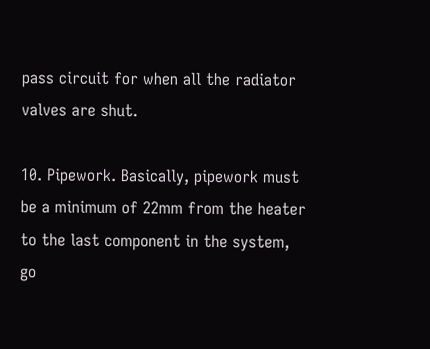pass circuit for when all the radiator valves are shut.

10. Pipework. Basically, pipework must be a minimum of 22mm from the heater to the last component in the system, go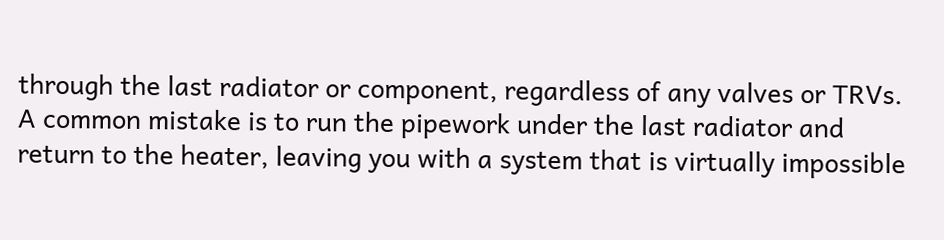through the last radiator or component, regardless of any valves or TRVs. A common mistake is to run the pipework under the last radiator and return to the heater, leaving you with a system that is virtually impossible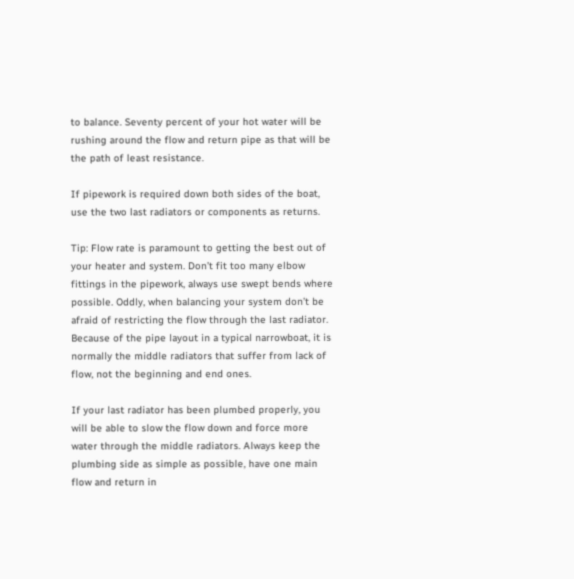to balance. Seventy percent of your hot water will be rushing around the flow and return pipe as that will be the path of least resistance.

If pipework is required down both sides of the boat, use the two last radiators or components as returns.

Tip: Flow rate is paramount to getting the best out of your heater and system. Don’t fit too many elbow fittings in the pipework, always use swept bends where possible. Oddly, when balancing your system don’t be afraid of restricting the flow through the last radiator. Because of the pipe layout in a typical narrowboat, it is normally the middle radiators that suffer from lack of flow, not the beginning and end ones.

If your last radiator has been plumbed properly, you will be able to slow the flow down and force more water through the middle radiators. Always keep the plumbing side as simple as possible, have one main flow and return in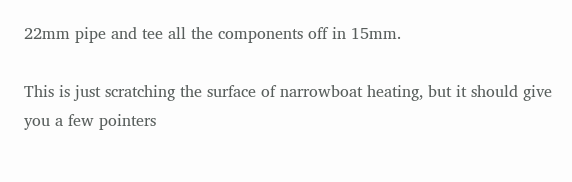22mm pipe and tee all the components off in 15mm.

This is just scratching the surface of narrowboat heating, but it should give you a few pointers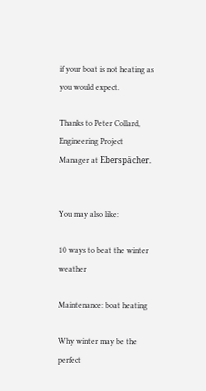if your boat is not heating as you would expect.

Thanks to Peter Collard, Engineering Project Manager at Eberspächer.


You may also like:

10 ways to beat the winter weather

Maintenance: boat heating

Why winter may be the perfect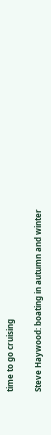time to go cruising

Steve Haywood: boating in autumn and winter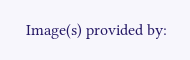Image(s) provided by: